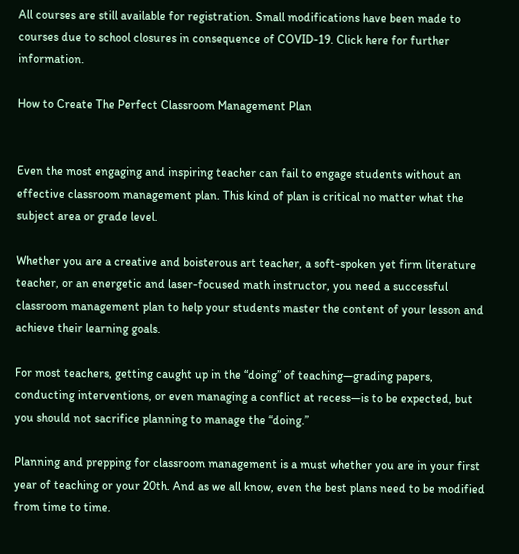All courses are still available for registration. Small modifications have been made to courses due to school closures in consequence of COVID-19. Click here for further information.

How to Create The Perfect Classroom Management Plan


Even the most engaging and inspiring teacher can fail to engage students without an effective classroom management plan. This kind of plan is critical no matter what the subject area or grade level.

Whether you are a creative and boisterous art teacher, a soft-spoken yet firm literature teacher, or an energetic and laser-focused math instructor, you need a successful classroom management plan to help your students master the content of your lesson and achieve their learning goals.

For most teachers, getting caught up in the “doing” of teaching—grading papers, conducting interventions, or even managing a conflict at recess—is to be expected, but you should not sacrifice planning to manage the “doing.”

Planning and prepping for classroom management is a must whether you are in your first year of teaching or your 20th. And as we all know, even the best plans need to be modified from time to time.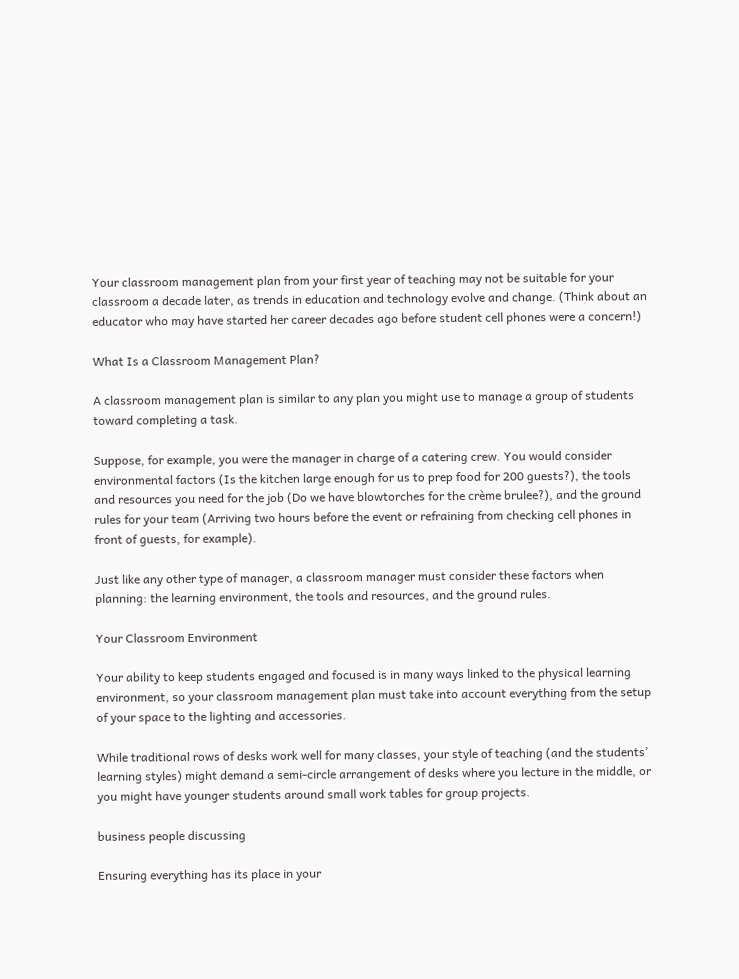Your classroom management plan from your first year of teaching may not be suitable for your classroom a decade later, as trends in education and technology evolve and change. (Think about an educator who may have started her career decades ago before student cell phones were a concern!)

What Is a Classroom Management Plan?

A classroom management plan is similar to any plan you might use to manage a group of students toward completing a task.

Suppose, for example, you were the manager in charge of a catering crew. You would consider environmental factors (Is the kitchen large enough for us to prep food for 200 guests?), the tools and resources you need for the job (Do we have blowtorches for the crème brulee?), and the ground rules for your team (Arriving two hours before the event or refraining from checking cell phones in front of guests, for example).

Just like any other type of manager, a classroom manager must consider these factors when planning: the learning environment, the tools and resources, and the ground rules.

Your Classroom Environment

Your ability to keep students engaged and focused is in many ways linked to the physical learning environment, so your classroom management plan must take into account everything from the setup of your space to the lighting and accessories.

While traditional rows of desks work well for many classes, your style of teaching (and the students’ learning styles) might demand a semi-circle arrangement of desks where you lecture in the middle, or you might have younger students around small work tables for group projects.

business people discussing

Ensuring everything has its place in your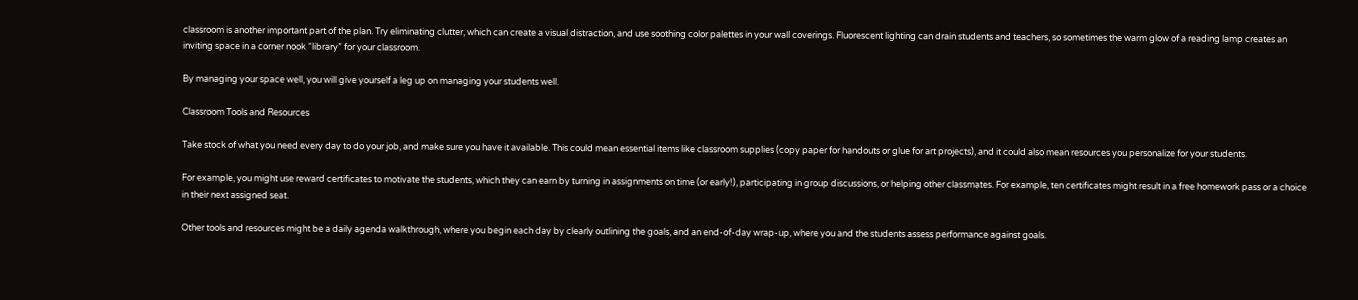classroom is another important part of the plan. Try eliminating clutter, which can create a visual distraction, and use soothing color palettes in your wall coverings. Fluorescent lighting can drain students and teachers, so sometimes the warm glow of a reading lamp creates an inviting space in a corner nook “library” for your classroom.

By managing your space well, you will give yourself a leg up on managing your students well.

Classroom Tools and Resources

Take stock of what you need every day to do your job, and make sure you have it available. This could mean essential items like classroom supplies (copy paper for handouts or glue for art projects), and it could also mean resources you personalize for your students.

For example, you might use reward certificates to motivate the students, which they can earn by turning in assignments on time (or early!), participating in group discussions, or helping other classmates. For example, ten certificates might result in a free homework pass or a choice in their next assigned seat.

Other tools and resources might be a daily agenda walkthrough, where you begin each day by clearly outlining the goals, and an end-of-day wrap-up, where you and the students assess performance against goals.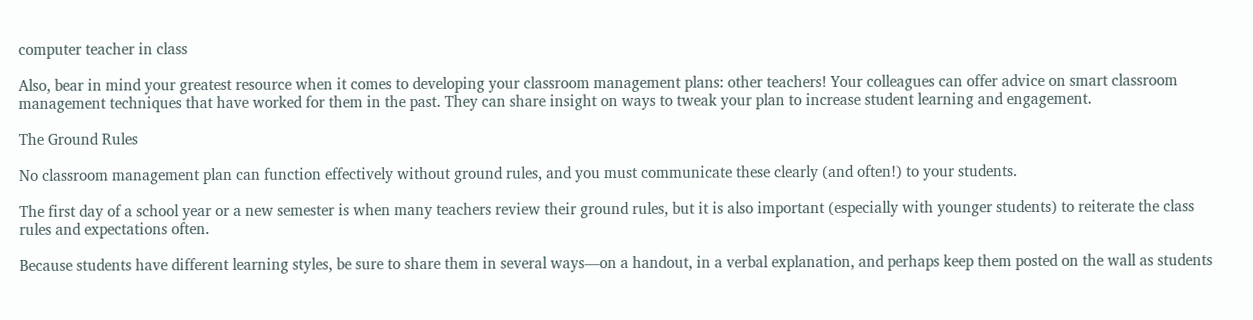computer teacher in class

Also, bear in mind your greatest resource when it comes to developing your classroom management plans: other teachers! Your colleagues can offer advice on smart classroom management techniques that have worked for them in the past. They can share insight on ways to tweak your plan to increase student learning and engagement.

The Ground Rules

No classroom management plan can function effectively without ground rules, and you must communicate these clearly (and often!) to your students.

The first day of a school year or a new semester is when many teachers review their ground rules, but it is also important (especially with younger students) to reiterate the class rules and expectations often.

Because students have different learning styles, be sure to share them in several ways—on a handout, in a verbal explanation, and perhaps keep them posted on the wall as students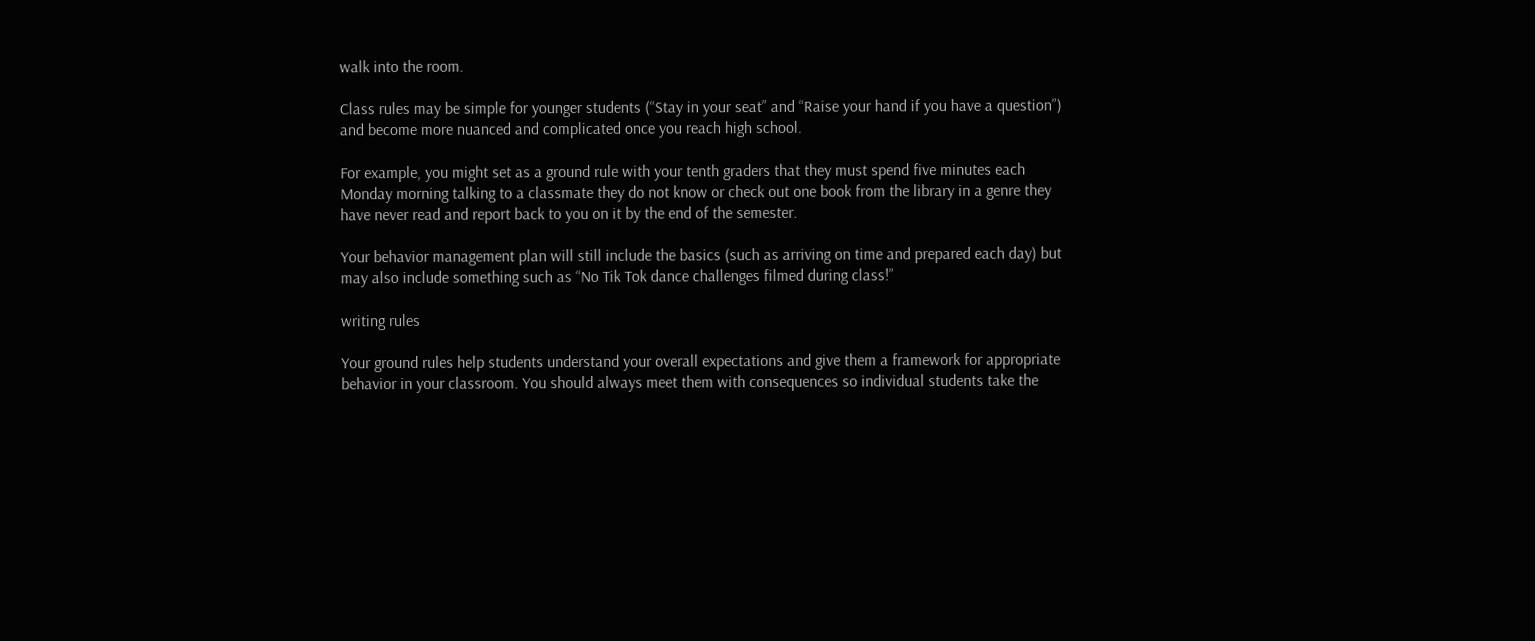walk into the room.

Class rules may be simple for younger students (“Stay in your seat” and “Raise your hand if you have a question”) and become more nuanced and complicated once you reach high school.

For example, you might set as a ground rule with your tenth graders that they must spend five minutes each Monday morning talking to a classmate they do not know or check out one book from the library in a genre they have never read and report back to you on it by the end of the semester.

Your behavior management plan will still include the basics (such as arriving on time and prepared each day) but may also include something such as “No Tik Tok dance challenges filmed during class!”

writing rules

Your ground rules help students understand your overall expectations and give them a framework for appropriate behavior in your classroom. You should always meet them with consequences so individual students take the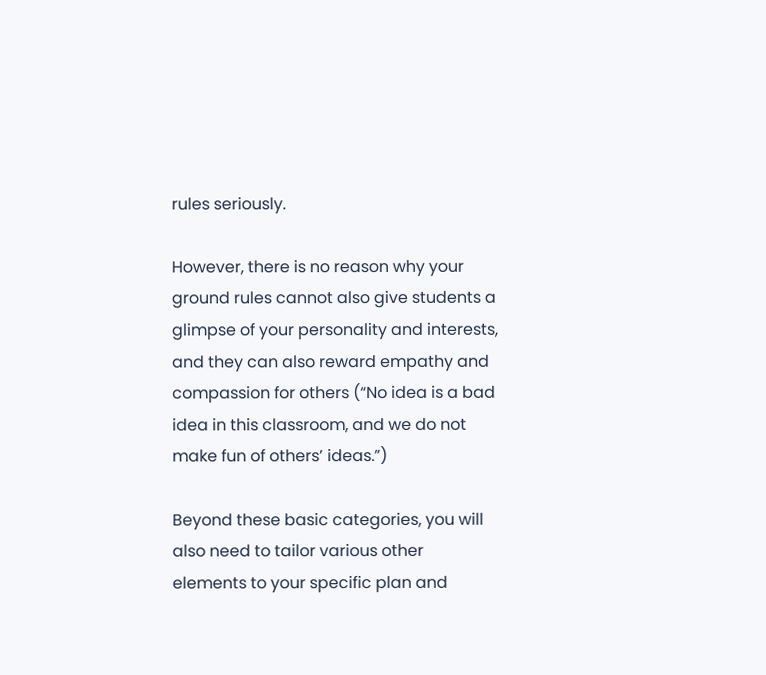rules seriously.

However, there is no reason why your ground rules cannot also give students a glimpse of your personality and interests, and they can also reward empathy and compassion for others (“No idea is a bad idea in this classroom, and we do not make fun of others’ ideas.”)

Beyond these basic categories, you will also need to tailor various other elements to your specific plan and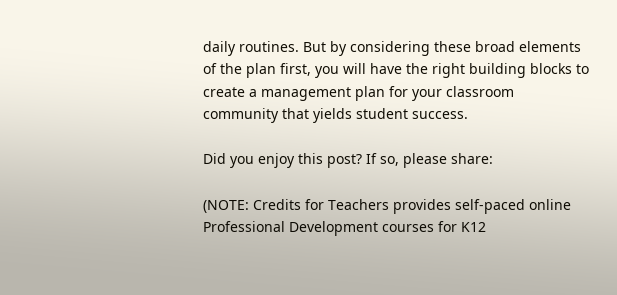daily routines. But by considering these broad elements of the plan first, you will have the right building blocks to create a management plan for your classroom community that yields student success.

Did you enjoy this post? If so, please share:

(NOTE: Credits for Teachers provides self-paced online Professional Development courses for K12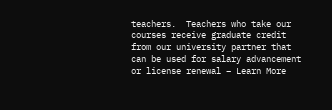teachers.  Teachers who take our courses receive graduate credit from our university partner that can be used for salary advancement or license renewal – Learn More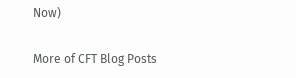Now)

More of CFT Blog Posts